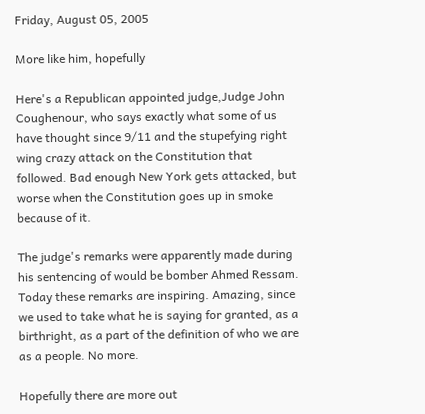Friday, August 05, 2005

More like him, hopefully

Here's a Republican appointed judge,Judge John Coughenour, who says exactly what some of us have thought since 9/11 and the stupefying right wing crazy attack on the Constitution that followed. Bad enough New York gets attacked, but worse when the Constitution goes up in smoke because of it.

The judge's remarks were apparently made during his sentencing of would be bomber Ahmed Ressam. Today these remarks are inspiring. Amazing, since we used to take what he is saying for granted, as a birthright, as a part of the definition of who we are as a people. No more.

Hopefully there are more out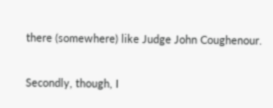there (somewhere) like Judge John Coughenour.

Secondly, though, I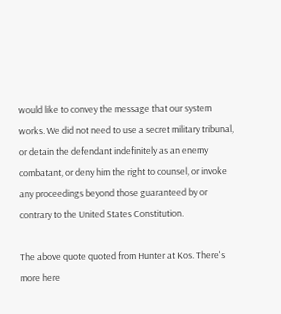would like to convey the message that our system works. We did not need to use a secret military tribunal, or detain the defendant indefinitely as an enemy combatant, or deny him the right to counsel, or invoke any proceedings beyond those guaranteed by or contrary to the United States Constitution.

The above quote quoted from Hunter at Kos. There's more here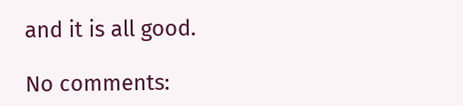and it is all good.

No comments: